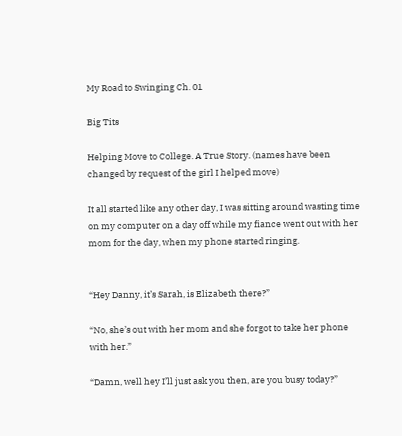My Road to Swinging Ch. 01

Big Tits

Helping Move to College. A True Story. (names have been changed by request of the girl I helped move)

It all started like any other day, I was sitting around wasting time on my computer on a day off while my fiance went out with her mom for the day, when my phone started ringing.


“Hey Danny, it’s Sarah, is Elizabeth there?”

“No, she’s out with her mom and she forgot to take her phone with her.”

“Damn, well hey I’ll just ask you then, are you busy today?”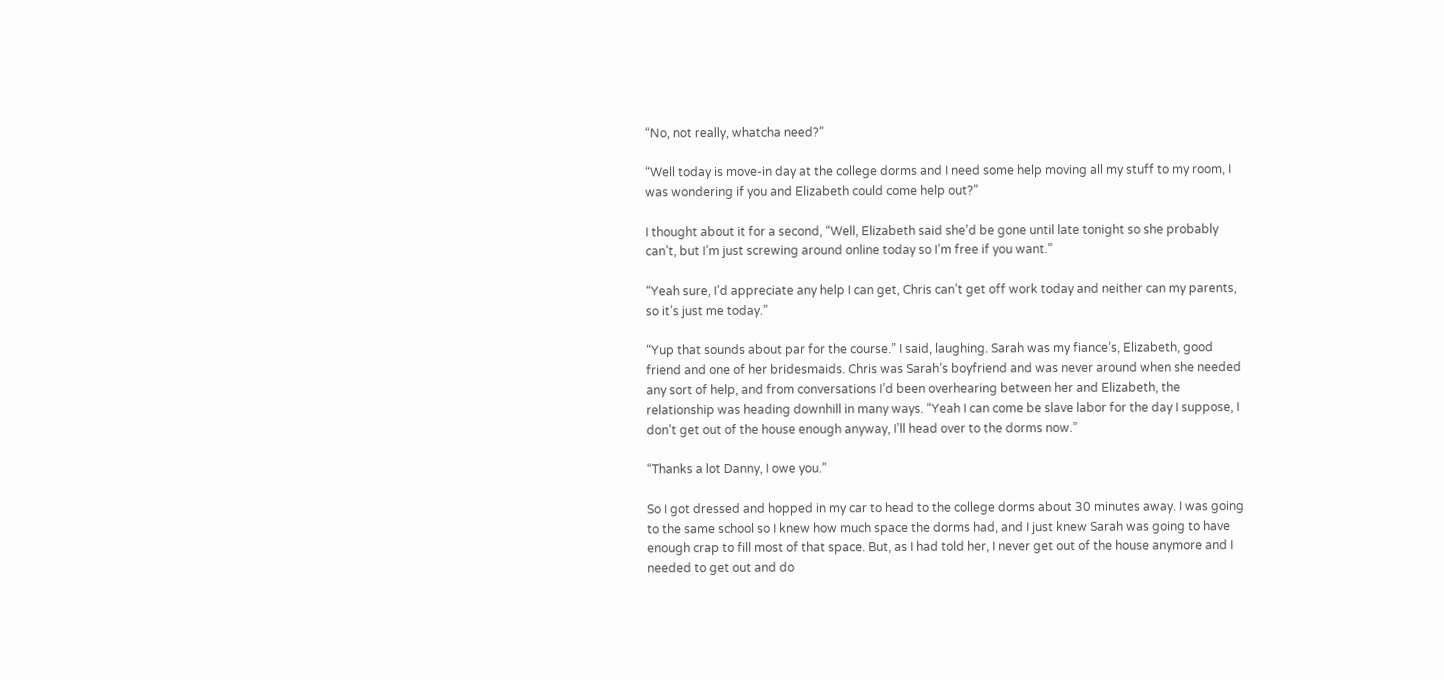“No, not really, whatcha need?”

“Well today is move-in day at the college dorms and I need some help moving all my stuff to my room, I was wondering if you and Elizabeth could come help out?”

I thought about it for a second, “Well, Elizabeth said she’d be gone until late tonight so she probably can’t, but I’m just screwing around online today so I’m free if you want.”

“Yeah sure, I’d appreciate any help I can get, Chris can’t get off work today and neither can my parents, so it’s just me today.”

“Yup that sounds about par for the course.” I said, laughing. Sarah was my fiance’s, Elizabeth, good friend and one of her bridesmaids. Chris was Sarah’s boyfriend and was never around when she needed any sort of help, and from conversations I’d been overhearing between her and Elizabeth, the relationship was heading downhill in many ways. “Yeah I can come be slave labor for the day I suppose, I don’t get out of the house enough anyway, I’ll head over to the dorms now.”

“Thanks a lot Danny, I owe you.”

So I got dressed and hopped in my car to head to the college dorms about 30 minutes away. I was going to the same school so I knew how much space the dorms had, and I just knew Sarah was going to have enough crap to fill most of that space. But, as I had told her, I never get out of the house anymore and I needed to get out and do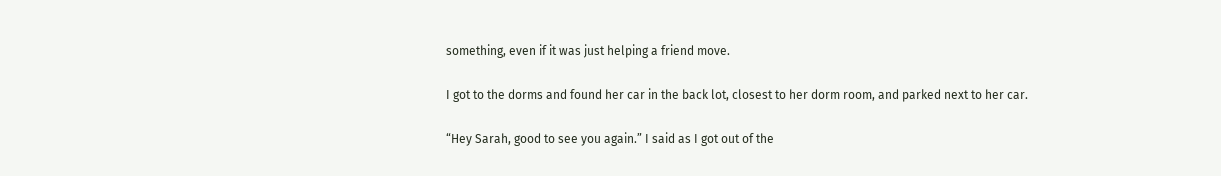something, even if it was just helping a friend move.

I got to the dorms and found her car in the back lot, closest to her dorm room, and parked next to her car.

“Hey Sarah, good to see you again.” I said as I got out of the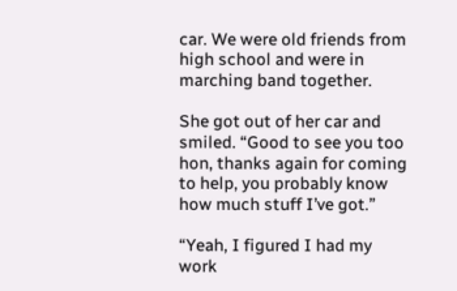car. We were old friends from high school and were in marching band together.

She got out of her car and smiled. “Good to see you too hon, thanks again for coming to help, you probably know how much stuff I’ve got.”

“Yeah, I figured I had my work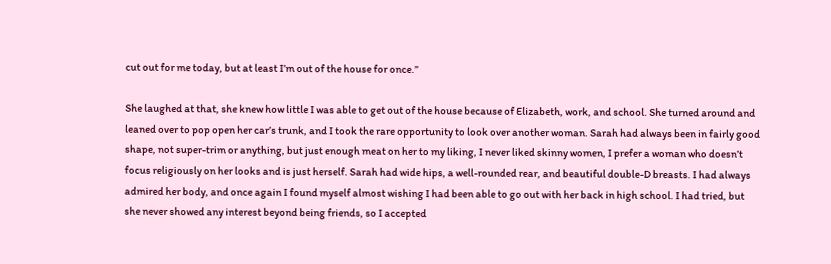cut out for me today, but at least I’m out of the house for once.”

She laughed at that, she knew how little I was able to get out of the house because of Elizabeth, work, and school. She turned around and leaned over to pop open her car’s trunk, and I took the rare opportunity to look over another woman. Sarah had always been in fairly good shape, not super-trim or anything, but just enough meat on her to my liking, I never liked skinny women, I prefer a woman who doesn’t focus religiously on her looks and is just herself. Sarah had wide hips, a well-rounded rear, and beautiful double-D breasts. I had always admired her body, and once again I found myself almost wishing I had been able to go out with her back in high school. I had tried, but she never showed any interest beyond being friends, so I accepted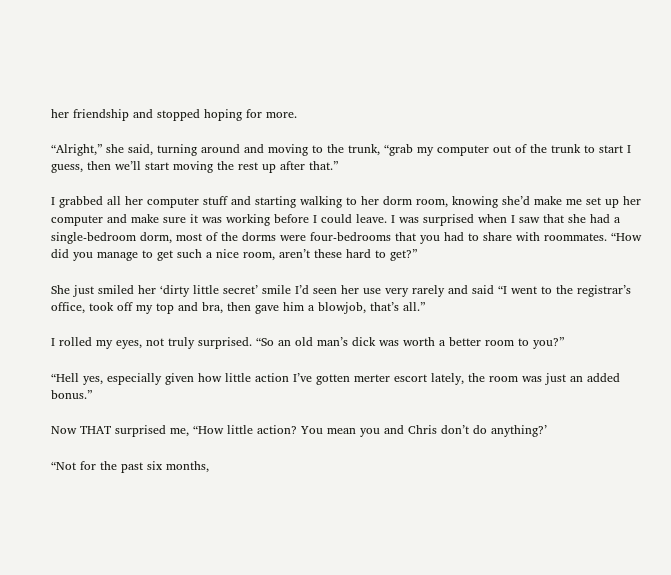her friendship and stopped hoping for more.

“Alright,” she said, turning around and moving to the trunk, “grab my computer out of the trunk to start I guess, then we’ll start moving the rest up after that.”

I grabbed all her computer stuff and starting walking to her dorm room, knowing she’d make me set up her computer and make sure it was working before I could leave. I was surprised when I saw that she had a single-bedroom dorm, most of the dorms were four-bedrooms that you had to share with roommates. “How did you manage to get such a nice room, aren’t these hard to get?”

She just smiled her ‘dirty little secret’ smile I’d seen her use very rarely and said “I went to the registrar’s office, took off my top and bra, then gave him a blowjob, that’s all.”

I rolled my eyes, not truly surprised. “So an old man’s dick was worth a better room to you?”

“Hell yes, especially given how little action I’ve gotten merter escort lately, the room was just an added bonus.”

Now THAT surprised me, “How little action? You mean you and Chris don’t do anything?’

“Not for the past six months,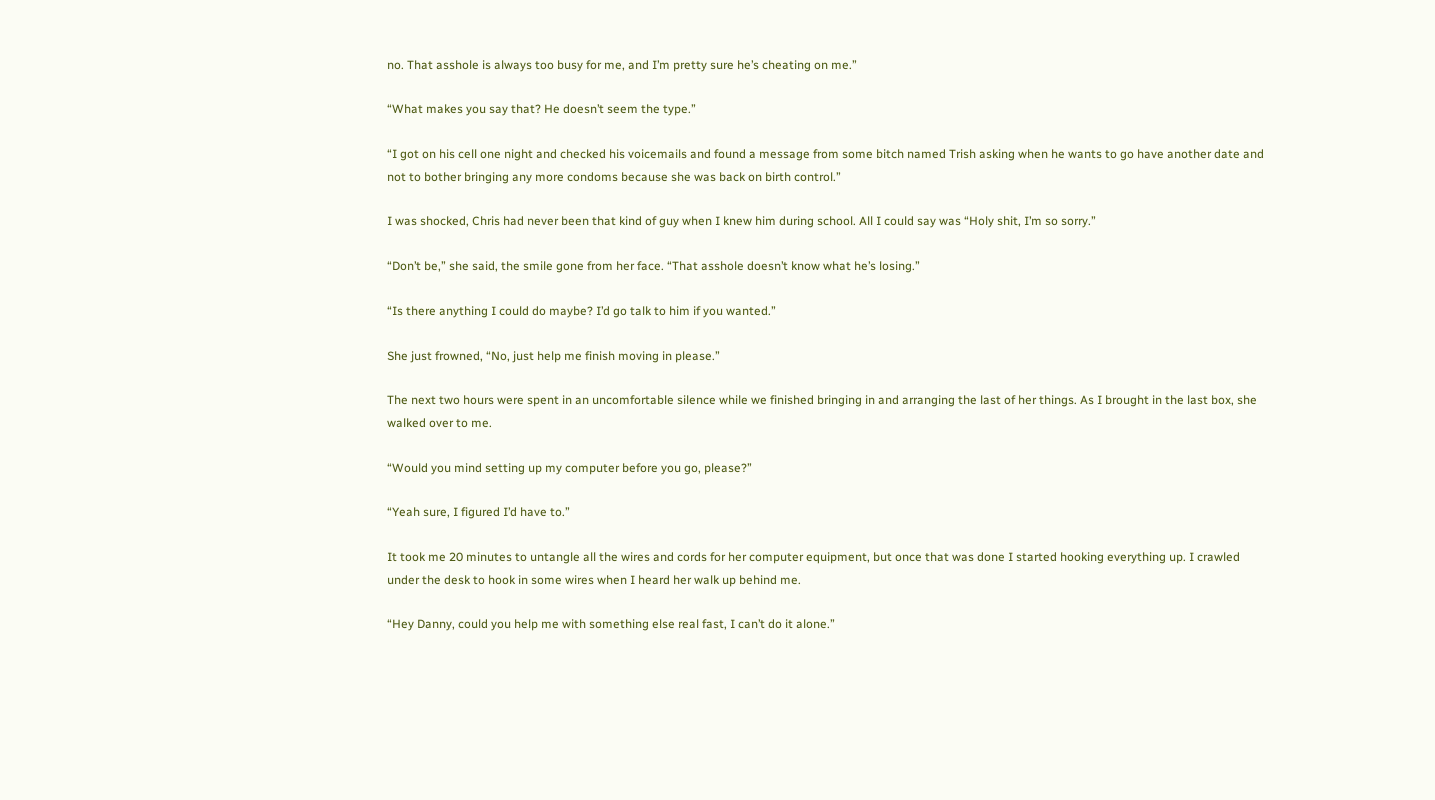no. That asshole is always too busy for me, and I’m pretty sure he’s cheating on me.”

“What makes you say that? He doesn’t seem the type.”

“I got on his cell one night and checked his voicemails and found a message from some bitch named Trish asking when he wants to go have another date and not to bother bringing any more condoms because she was back on birth control.”

I was shocked, Chris had never been that kind of guy when I knew him during school. All I could say was “Holy shit, I’m so sorry.”

“Don’t be,” she said, the smile gone from her face. “That asshole doesn’t know what he’s losing.”

“Is there anything I could do maybe? I’d go talk to him if you wanted.”

She just frowned, “No, just help me finish moving in please.”

The next two hours were spent in an uncomfortable silence while we finished bringing in and arranging the last of her things. As I brought in the last box, she walked over to me.

“Would you mind setting up my computer before you go, please?”

“Yeah sure, I figured I’d have to.”

It took me 20 minutes to untangle all the wires and cords for her computer equipment, but once that was done I started hooking everything up. I crawled under the desk to hook in some wires when I heard her walk up behind me.

“Hey Danny, could you help me with something else real fast, I can’t do it alone.”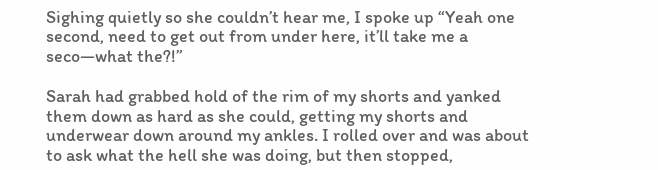Sighing quietly so she couldn’t hear me, I spoke up “Yeah one second, need to get out from under here, it’ll take me a seco—what the?!”

Sarah had grabbed hold of the rim of my shorts and yanked them down as hard as she could, getting my shorts and underwear down around my ankles. I rolled over and was about to ask what the hell she was doing, but then stopped,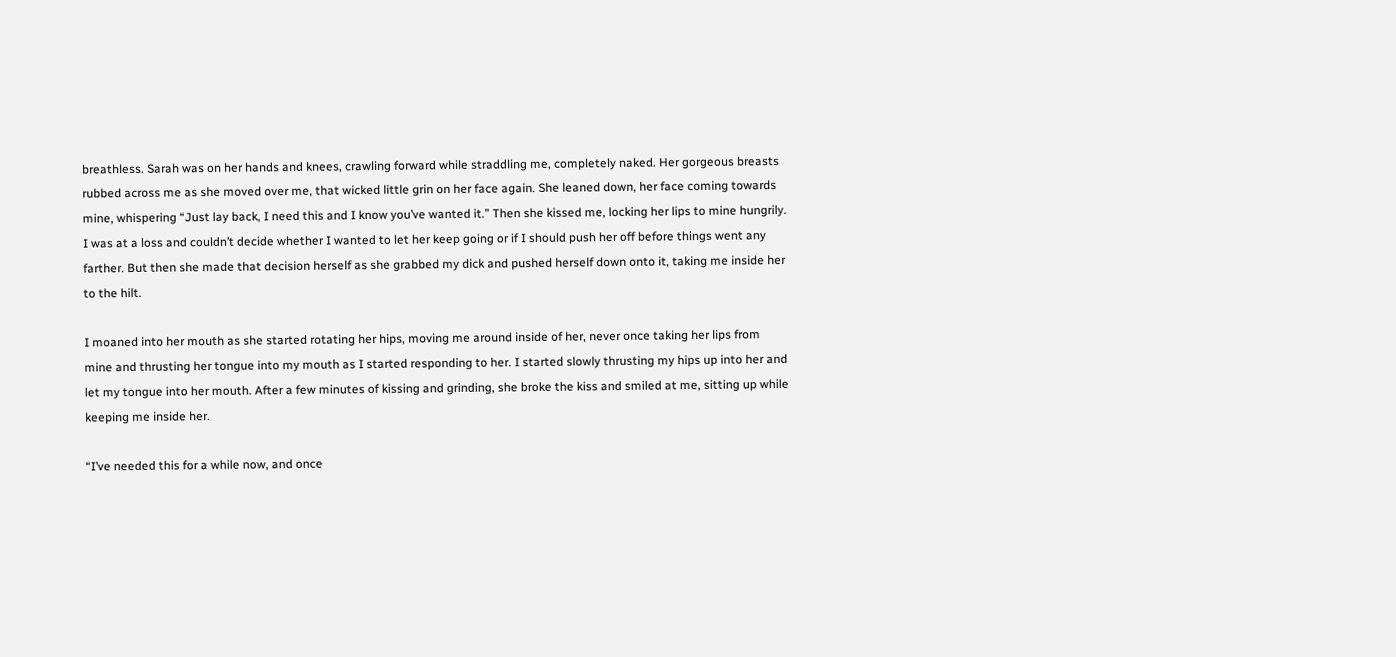breathless. Sarah was on her hands and knees, crawling forward while straddling me, completely naked. Her gorgeous breasts rubbed across me as she moved over me, that wicked little grin on her face again. She leaned down, her face coming towards mine, whispering “Just lay back, I need this and I know you’ve wanted it.” Then she kissed me, locking her lips to mine hungrily. I was at a loss and couldn’t decide whether I wanted to let her keep going or if I should push her off before things went any farther. But then she made that decision herself as she grabbed my dick and pushed herself down onto it, taking me inside her to the hilt.

I moaned into her mouth as she started rotating her hips, moving me around inside of her, never once taking her lips from mine and thrusting her tongue into my mouth as I started responding to her. I started slowly thrusting my hips up into her and let my tongue into her mouth. After a few minutes of kissing and grinding, she broke the kiss and smiled at me, sitting up while keeping me inside her.

“I’ve needed this for a while now, and once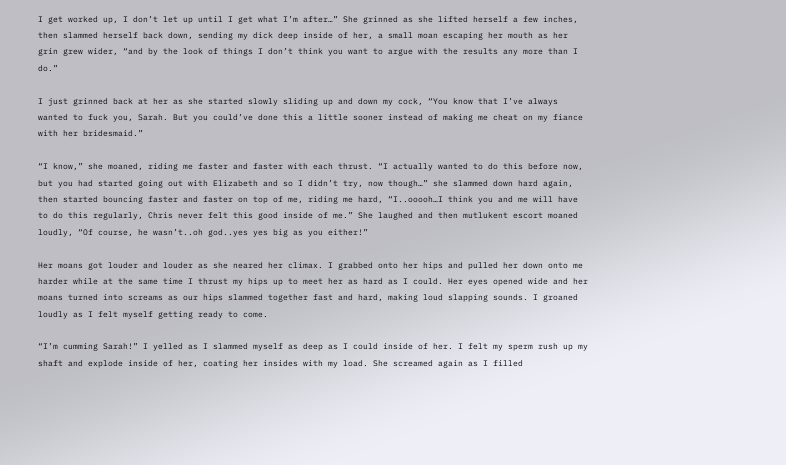I get worked up, I don’t let up until I get what I’m after…” She grinned as she lifted herself a few inches, then slammed herself back down, sending my dick deep inside of her, a small moan escaping her mouth as her grin grew wider, “and by the look of things I don’t think you want to argue with the results any more than I do.”

I just grinned back at her as she started slowly sliding up and down my cock, “You know that I’ve always wanted to fuck you, Sarah. But you could’ve done this a little sooner instead of making me cheat on my fiance with her bridesmaid.”

“I know,” she moaned, riding me faster and faster with each thrust. “I actually wanted to do this before now, but you had started going out with Elizabeth and so I didn’t try, now though…” she slammed down hard again, then started bouncing faster and faster on top of me, riding me hard, “I..ooooh…I think you and me will have to do this regularly, Chris never felt this good inside of me.” She laughed and then mutlukent escort moaned loudly, “Of course, he wasn’t..oh god..yes yes big as you either!”

Her moans got louder and louder as she neared her climax. I grabbed onto her hips and pulled her down onto me harder while at the same time I thrust my hips up to meet her as hard as I could. Her eyes opened wide and her moans turned into screams as our hips slammed together fast and hard, making loud slapping sounds. I groaned loudly as I felt myself getting ready to come.

“I’m cumming Sarah!” I yelled as I slammed myself as deep as I could inside of her. I felt my sperm rush up my shaft and explode inside of her, coating her insides with my load. She screamed again as I filled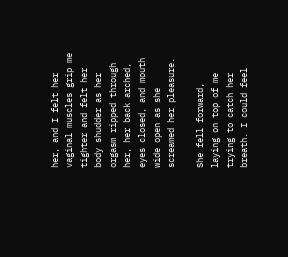her, and I felt her vaginal muscles grip me tighter and felt her body shudder as her orgasm ripped through her, her back arched, eyes closed, and mouth wide open as she screamed her pleasure.

She fell forward, laying on top of me trying to catch her breath. I could feel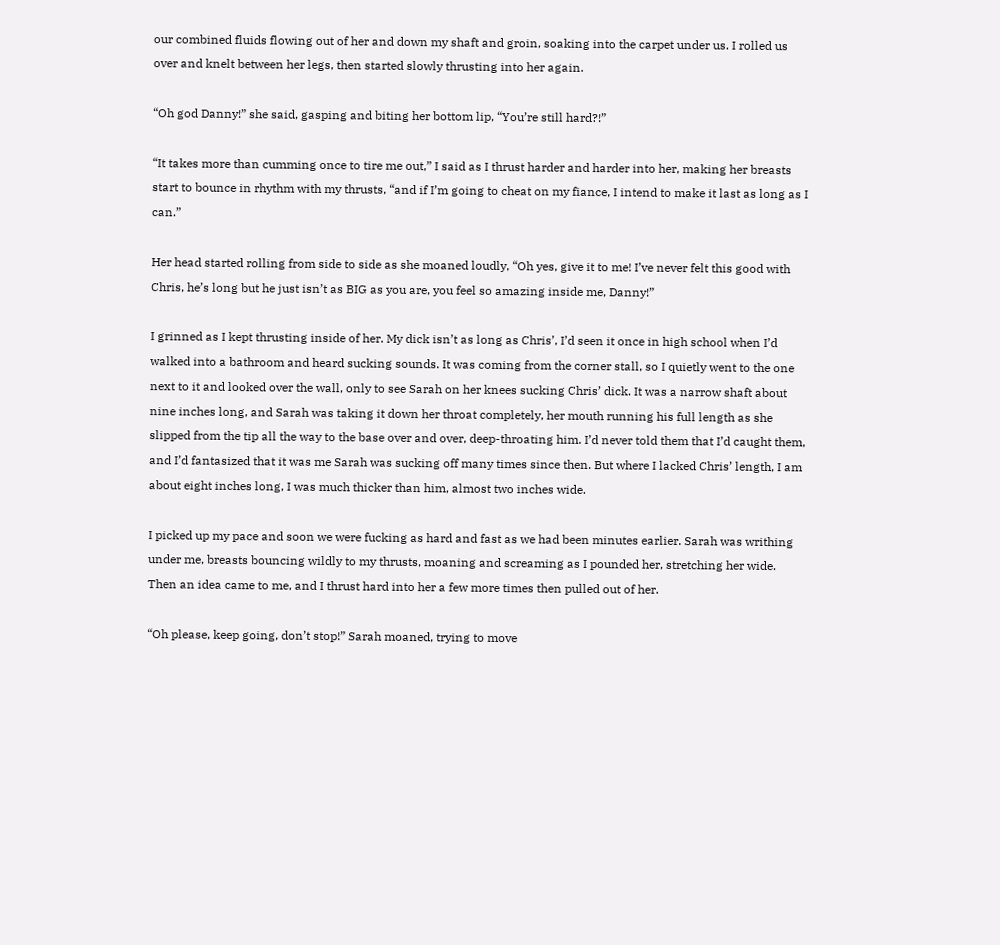our combined fluids flowing out of her and down my shaft and groin, soaking into the carpet under us. I rolled us over and knelt between her legs, then started slowly thrusting into her again.

“Oh god Danny!” she said, gasping and biting her bottom lip, “You’re still hard?!”

“It takes more than cumming once to tire me out,” I said as I thrust harder and harder into her, making her breasts start to bounce in rhythm with my thrusts, “and if I’m going to cheat on my fiance, I intend to make it last as long as I can.”

Her head started rolling from side to side as she moaned loudly, “Oh yes, give it to me! I’ve never felt this good with Chris, he’s long but he just isn’t as BIG as you are, you feel so amazing inside me, Danny!”

I grinned as I kept thrusting inside of her. My dick isn’t as long as Chris’, I’d seen it once in high school when I’d walked into a bathroom and heard sucking sounds. It was coming from the corner stall, so I quietly went to the one next to it and looked over the wall, only to see Sarah on her knees sucking Chris’ dick. It was a narrow shaft about nine inches long, and Sarah was taking it down her throat completely, her mouth running his full length as she slipped from the tip all the way to the base over and over, deep-throating him. I’d never told them that I’d caught them, and I’d fantasized that it was me Sarah was sucking off many times since then. But where I lacked Chris’ length, I am about eight inches long, I was much thicker than him, almost two inches wide.

I picked up my pace and soon we were fucking as hard and fast as we had been minutes earlier. Sarah was writhing under me, breasts bouncing wildly to my thrusts, moaning and screaming as I pounded her, stretching her wide. Then an idea came to me, and I thrust hard into her a few more times then pulled out of her.

“Oh please, keep going, don’t stop!” Sarah moaned, trying to move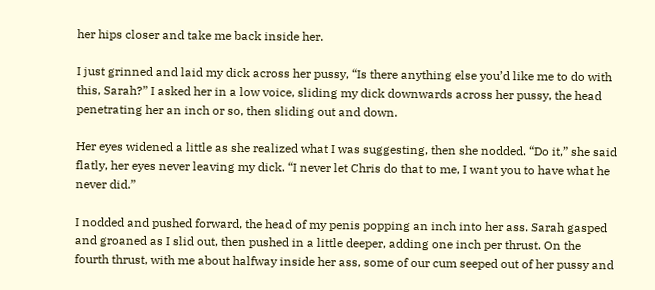her hips closer and take me back inside her.

I just grinned and laid my dick across her pussy, “Is there anything else you’d like me to do with this, Sarah?” I asked her in a low voice, sliding my dick downwards across her pussy, the head penetrating her an inch or so, then sliding out and down.

Her eyes widened a little as she realized what I was suggesting, then she nodded. “Do it,” she said flatly, her eyes never leaving my dick. “I never let Chris do that to me, I want you to have what he never did.”

I nodded and pushed forward, the head of my penis popping an inch into her ass. Sarah gasped and groaned as I slid out, then pushed in a little deeper, adding one inch per thrust. On the fourth thrust, with me about halfway inside her ass, some of our cum seeped out of her pussy and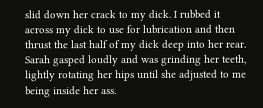slid down her crack to my dick. I rubbed it across my dick to use for lubrication and then thrust the last half of my dick deep into her rear. Sarah gasped loudly and was grinding her teeth, lightly rotating her hips until she adjusted to me being inside her ass.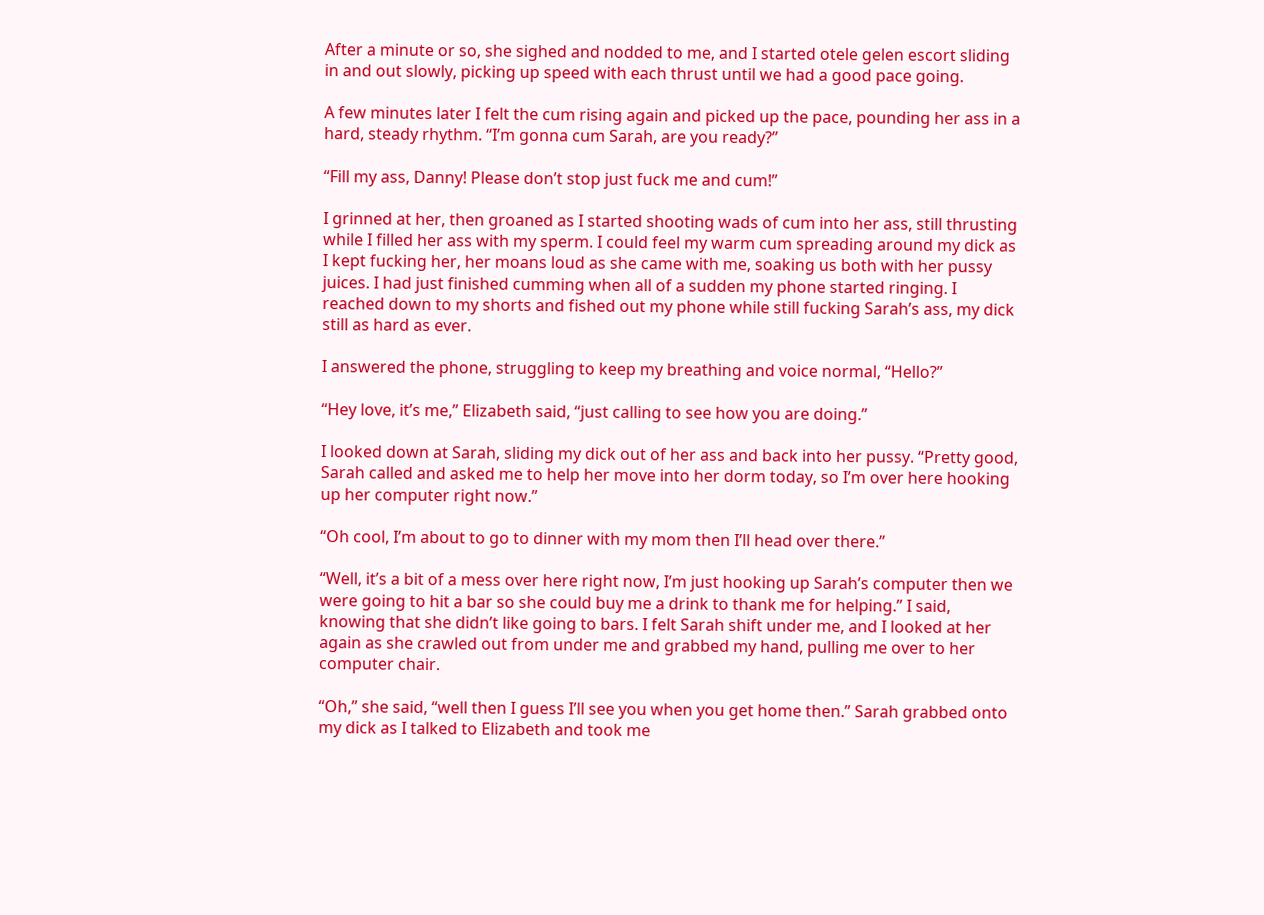After a minute or so, she sighed and nodded to me, and I started otele gelen escort sliding in and out slowly, picking up speed with each thrust until we had a good pace going.

A few minutes later I felt the cum rising again and picked up the pace, pounding her ass in a hard, steady rhythm. “I’m gonna cum Sarah, are you ready?”

“Fill my ass, Danny! Please don’t stop just fuck me and cum!”

I grinned at her, then groaned as I started shooting wads of cum into her ass, still thrusting while I filled her ass with my sperm. I could feel my warm cum spreading around my dick as I kept fucking her, her moans loud as she came with me, soaking us both with her pussy juices. I had just finished cumming when all of a sudden my phone started ringing. I reached down to my shorts and fished out my phone while still fucking Sarah’s ass, my dick still as hard as ever.

I answered the phone, struggling to keep my breathing and voice normal, “Hello?”

“Hey love, it’s me,” Elizabeth said, “just calling to see how you are doing.”

I looked down at Sarah, sliding my dick out of her ass and back into her pussy. “Pretty good, Sarah called and asked me to help her move into her dorm today, so I’m over here hooking up her computer right now.”

“Oh cool, I’m about to go to dinner with my mom then I’ll head over there.”

“Well, it’s a bit of a mess over here right now, I’m just hooking up Sarah’s computer then we were going to hit a bar so she could buy me a drink to thank me for helping.” I said, knowing that she didn’t like going to bars. I felt Sarah shift under me, and I looked at her again as she crawled out from under me and grabbed my hand, pulling me over to her computer chair.

“Oh,” she said, “well then I guess I’ll see you when you get home then.” Sarah grabbed onto my dick as I talked to Elizabeth and took me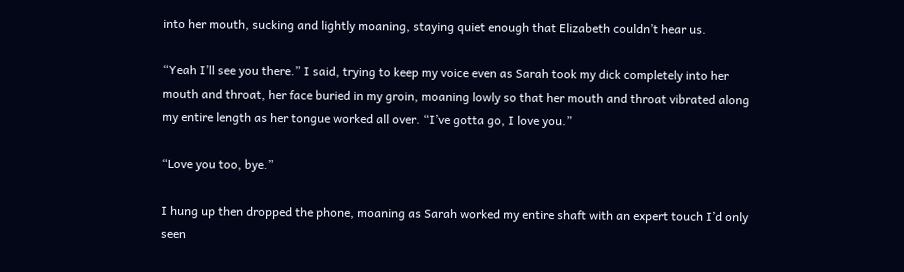into her mouth, sucking and lightly moaning, staying quiet enough that Elizabeth couldn’t hear us.

“Yeah I’ll see you there.” I said, trying to keep my voice even as Sarah took my dick completely into her mouth and throat, her face buried in my groin, moaning lowly so that her mouth and throat vibrated along my entire length as her tongue worked all over. “I’ve gotta go, I love you.”

“Love you too, bye.”

I hung up then dropped the phone, moaning as Sarah worked my entire shaft with an expert touch I’d only seen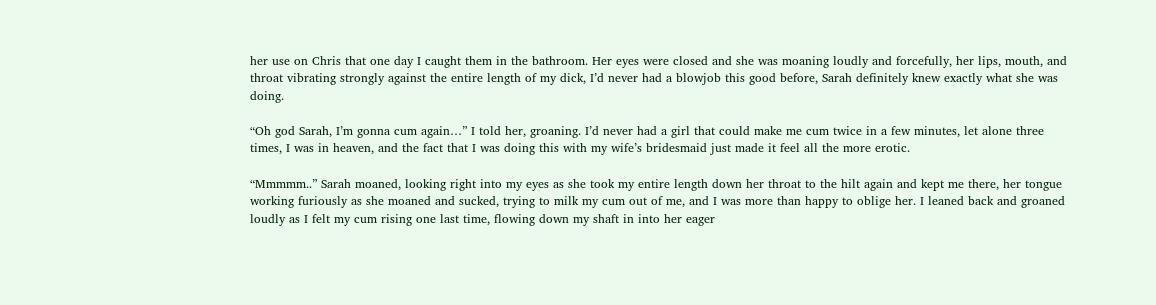her use on Chris that one day I caught them in the bathroom. Her eyes were closed and she was moaning loudly and forcefully, her lips, mouth, and throat vibrating strongly against the entire length of my dick, I’d never had a blowjob this good before, Sarah definitely knew exactly what she was doing.

“Oh god Sarah, I’m gonna cum again…” I told her, groaning. I’d never had a girl that could make me cum twice in a few minutes, let alone three times, I was in heaven, and the fact that I was doing this with my wife’s bridesmaid just made it feel all the more erotic.

“Mmmmm..” Sarah moaned, looking right into my eyes as she took my entire length down her throat to the hilt again and kept me there, her tongue working furiously as she moaned and sucked, trying to milk my cum out of me, and I was more than happy to oblige her. I leaned back and groaned loudly as I felt my cum rising one last time, flowing down my shaft in into her eager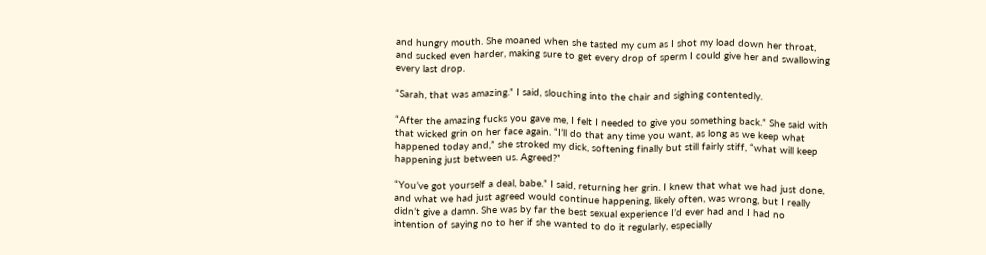and hungry mouth. She moaned when she tasted my cum as I shot my load down her throat, and sucked even harder, making sure to get every drop of sperm I could give her and swallowing every last drop.

“Sarah, that was amazing.” I said, slouching into the chair and sighing contentedly.

“After the amazing fucks you gave me, I felt I needed to give you something back.” She said with that wicked grin on her face again. “I’ll do that any time you want, as long as we keep what happened today and,” she stroked my dick, softening finally but still fairly stiff, “what will keep happening just between us. Agreed?”

“You’ve got yourself a deal, babe.” I said, returning her grin. I knew that what we had just done, and what we had just agreed would continue happening, likely often, was wrong, but I really didn’t give a damn. She was by far the best sexual experience I’d ever had and I had no intention of saying no to her if she wanted to do it regularly, especially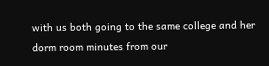with us both going to the same college and her dorm room minutes from our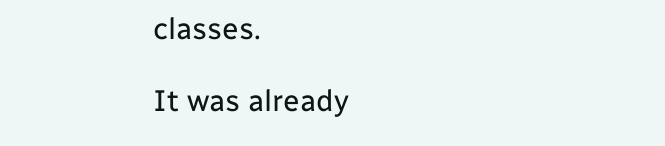classes.

It was already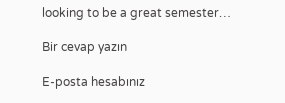looking to be a great semester…

Bir cevap yazın

E-posta hesabınız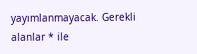yayımlanmayacak. Gerekli alanlar * ile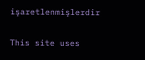işaretlenmişlerdir

This site uses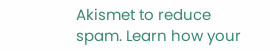Akismet to reduce spam. Learn how your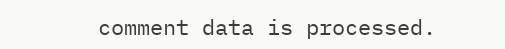comment data is processed.